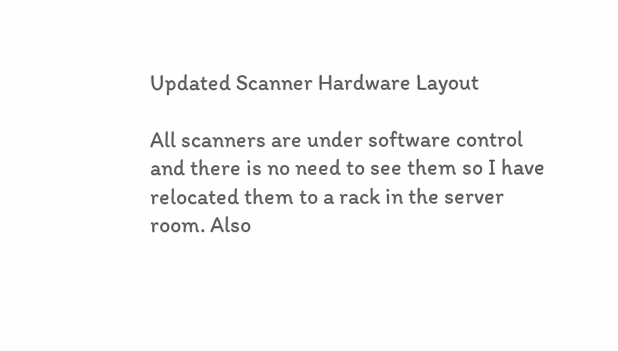Updated Scanner Hardware Layout

All scanners are under software control and there is no need to see them so I have relocated them to a rack in the server room. Also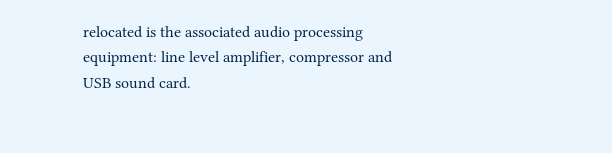relocated is the associated audio processing equipment: line level amplifier, compressor and USB sound card.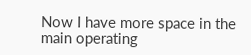Now I have more space in the main operating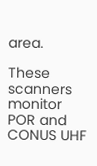area.

These scanners monitor POR and CONUS UHF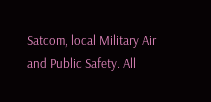Satcom, local Military Air and Public Safety. All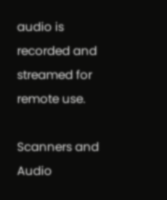audio is recorded and streamed for remote use.

Scanners and Audio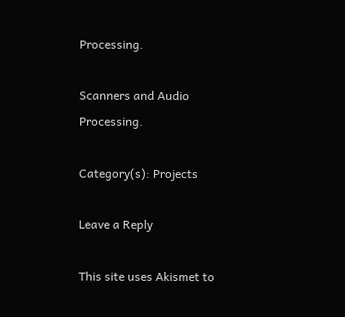Processing.

Scanners and Audio Processing.

Category(s): Projects

Leave a Reply

This site uses Akismet to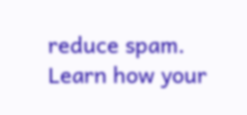reduce spam. Learn how your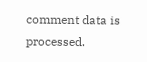comment data is processed.